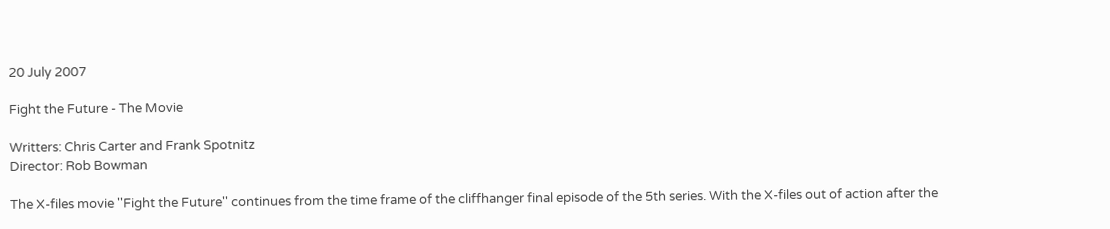20 July 2007

Fight the Future - The Movie

Writters: Chris Carter and Frank Spotnitz
Director: Rob Bowman

The X-files movie ''Fight the Future'' continues from the time frame of the cliffhanger final episode of the 5th series. With the X-files out of action after the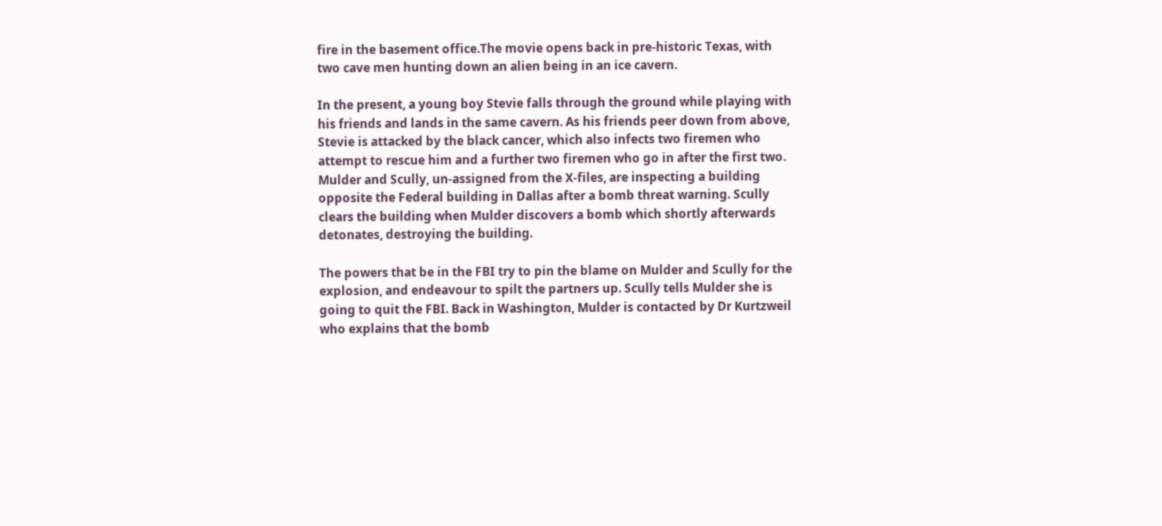fire in the basement office.The movie opens back in pre-historic Texas, with two cave men hunting down an alien being in an ice cavern.

In the present, a young boy Stevie falls through the ground while playing with his friends and lands in the same cavern. As his friends peer down from above, Stevie is attacked by the black cancer, which also infects two firemen who attempt to rescue him and a further two firemen who go in after the first two.
Mulder and Scully, un-assigned from the X-files, are inspecting a building opposite the Federal building in Dallas after a bomb threat warning. Scully clears the building when Mulder discovers a bomb which shortly afterwards detonates, destroying the building.

The powers that be in the FBI try to pin the blame on Mulder and Scully for the explosion, and endeavour to spilt the partners up. Scully tells Mulder she is going to quit the FBI. Back in Washington, Mulder is contacted by Dr Kurtzweil who explains that the bomb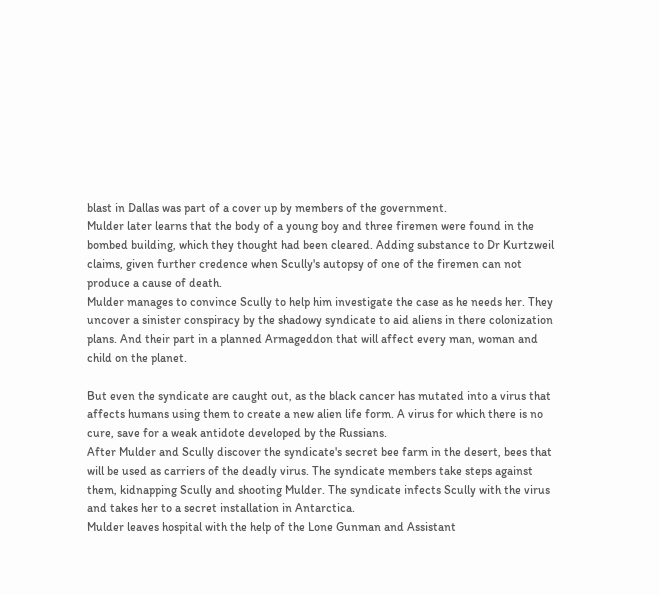blast in Dallas was part of a cover up by members of the government.
Mulder later learns that the body of a young boy and three firemen were found in the bombed building, which they thought had been cleared. Adding substance to Dr Kurtzweil claims, given further credence when Scully's autopsy of one of the firemen can not produce a cause of death.
Mulder manages to convince Scully to help him investigate the case as he needs her. They uncover a sinister conspiracy by the shadowy syndicate to aid aliens in there colonization plans. And their part in a planned Armageddon that will affect every man, woman and child on the planet.

But even the syndicate are caught out, as the black cancer has mutated into a virus that affects humans using them to create a new alien life form. A virus for which there is no cure, save for a weak antidote developed by the Russians.
After Mulder and Scully discover the syndicate's secret bee farm in the desert, bees that will be used as carriers of the deadly virus. The syndicate members take steps against them, kidnapping Scully and shooting Mulder. The syndicate infects Scully with the virus and takes her to a secret installation in Antarctica.
Mulder leaves hospital with the help of the Lone Gunman and Assistant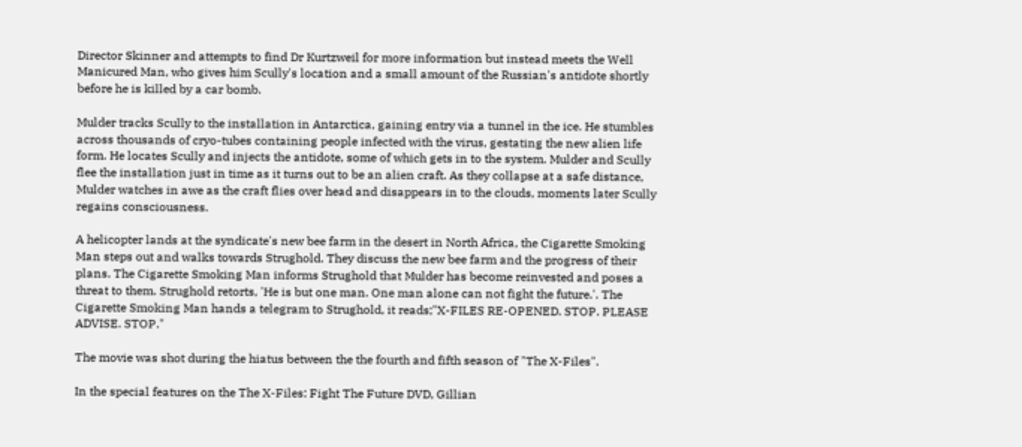Director Skinner and attempts to find Dr Kurtzweil for more information but instead meets the Well Manicured Man, who gives him Scully's location and a small amount of the Russian's antidote shortly before he is killed by a car bomb.

Mulder tracks Scully to the installation in Antarctica, gaining entry via a tunnel in the ice. He stumbles across thousands of cryo-tubes containing people infected with the virus, gestating the new alien life form. He locates Scully and injects the antidote, some of which gets in to the system. Mulder and Scully flee the installation just in time as it turns out to be an alien craft. As they collapse at a safe distance, Mulder watches in awe as the craft flies over head and disappears in to the clouds, moments later Scully regains consciousness.

A helicopter lands at the syndicate's new bee farm in the desert in North Africa, the Cigarette Smoking Man steps out and walks towards Strughold. They discuss the new bee farm and the progress of their plans. The Cigarette Smoking Man informs Strughold that Mulder has become reinvested and poses a threat to them. Strughold retorts, 'He is but one man. One man alone can not fight the future.'. The Cigarette Smoking Man hands a telegram to Strughold, it reads;"X-FILES RE-OPENED. STOP. PLEASE ADVISE. STOP."

The movie was shot during the hiatus between the the fourth and fifth season of "The X-Files".

In the special features on the The X-Files: Fight The Future DVD, Gillian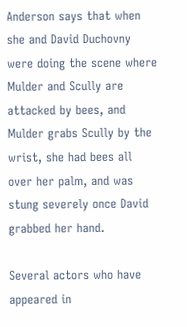Anderson says that when she and David Duchovny were doing the scene where Mulder and Scully are attacked by bees, and Mulder grabs Scully by the wrist, she had bees all over her palm, and was stung severely once David grabbed her hand.

Several actors who have appeared in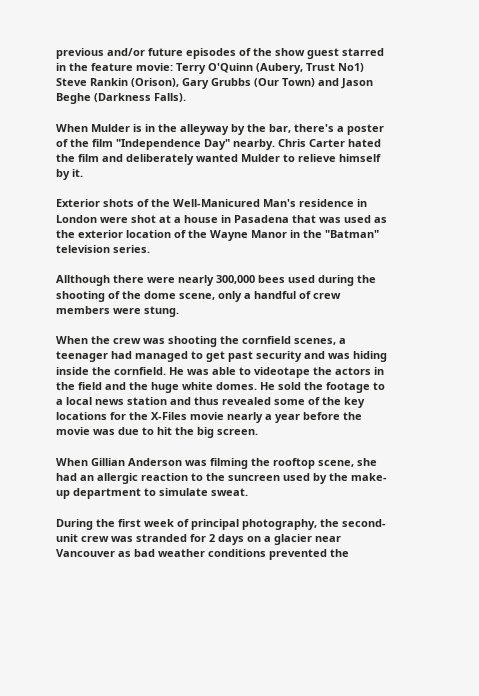previous and/or future episodes of the show guest starred in the feature movie: Terry O'Quinn (Aubery, Trust No1) Steve Rankin (Orison), Gary Grubbs (Our Town) and Jason Beghe (Darkness Falls).

When Mulder is in the alleyway by the bar, there's a poster of the film "Independence Day" nearby. Chris Carter hated the film and deliberately wanted Mulder to relieve himself by it.

Exterior shots of the Well-Manicured Man's residence in London were shot at a house in Pasadena that was used as the exterior location of the Wayne Manor in the "Batman" television series.

Allthough there were nearly 300,000 bees used during the shooting of the dome scene, only a handful of crew members were stung.

When the crew was shooting the cornfield scenes, a teenager had managed to get past security and was hiding inside the cornfield. He was able to videotape the actors in the field and the huge white domes. He sold the footage to a local news station and thus revealed some of the key locations for the X-Files movie nearly a year before the movie was due to hit the big screen.

When Gillian Anderson was filming the rooftop scene, she had an allergic reaction to the suncreen used by the make-up department to simulate sweat.

During the first week of principal photography, the second-unit crew was stranded for 2 days on a glacier near Vancouver as bad weather conditions prevented the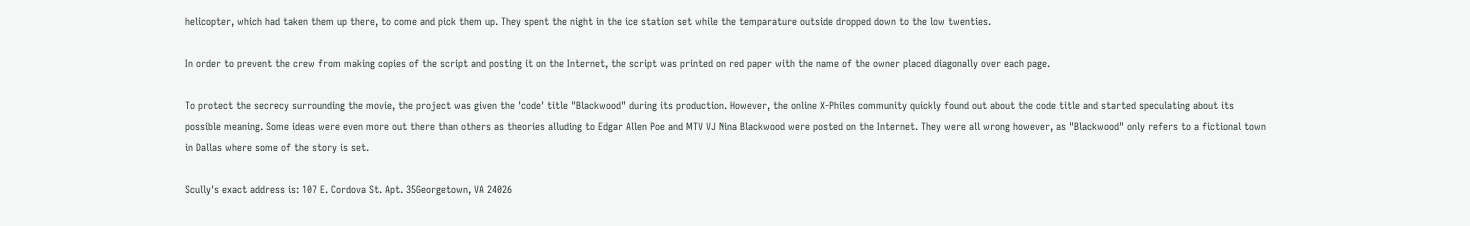helicopter, which had taken them up there, to come and pick them up. They spent the night in the ice station set while the temparature outside dropped down to the low twenties.

In order to prevent the crew from making copies of the script and posting it on the Internet, the script was printed on red paper with the name of the owner placed diagonally over each page.

To protect the secrecy surrounding the movie, the project was given the 'code' title "Blackwood" during its production. However, the online X-Philes community quickly found out about the code title and started speculating about its possible meaning. Some ideas were even more out there than others as theories alluding to Edgar Allen Poe and MTV VJ Nina Blackwood were posted on the Internet. They were all wrong however, as "Blackwood" only refers to a fictional town in Dallas where some of the story is set.

Scully's exact address is: 107 E. Cordova St. Apt. 35Georgetown, VA 24026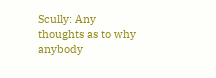Scully: Any thoughts as to why anybody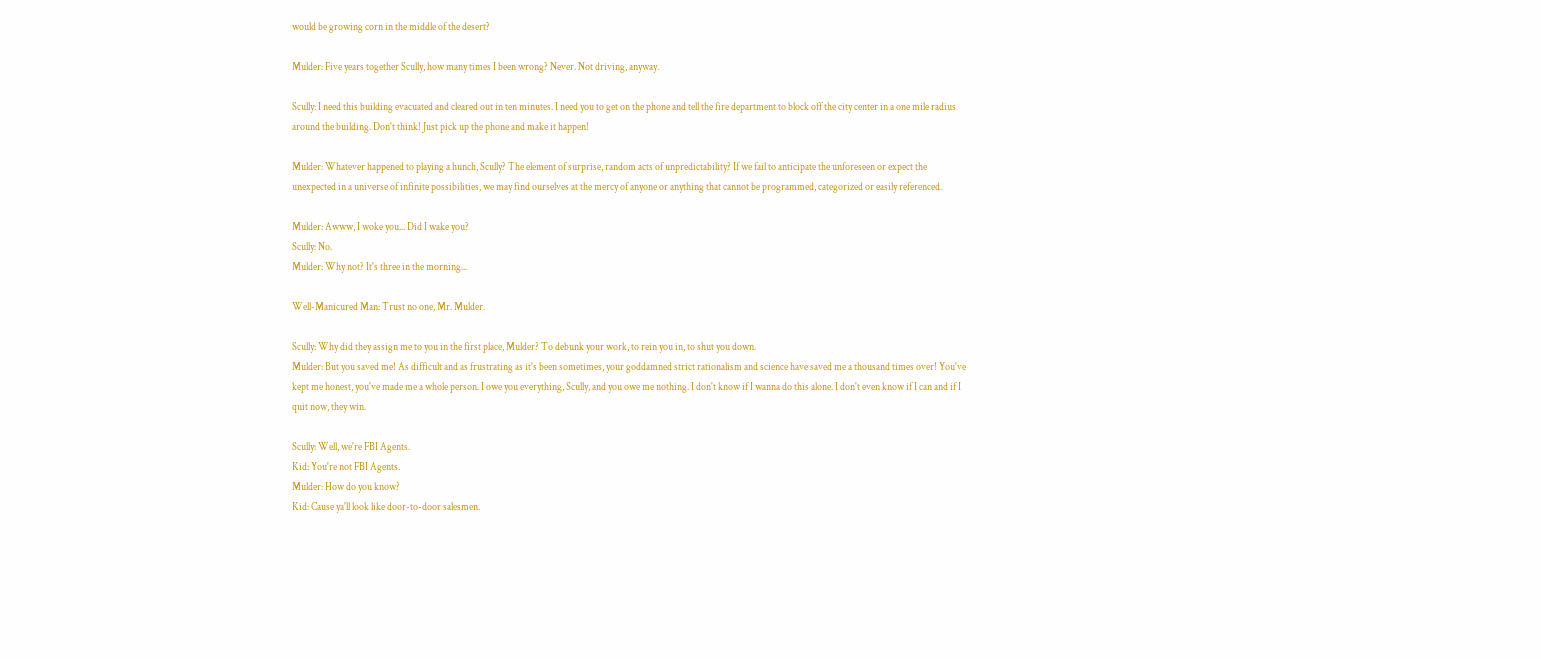would be growing corn in the middle of the desert?

Mulder: Five years together Scully, how many times I been wrong? Never. Not driving, anyway.

Scully: I need this building evacuated and cleared out in ten minutes. I need you to get on the phone and tell the fire department to block off the city center in a one mile radius around the building. Don't think! Just pick up the phone and make it happen!

Mulder: Whatever happened to playing a hunch, Scully? The element of surprise, random acts of unpredictability? If we fail to anticipate the unforeseen or expect the unexpected in a universe of infinite possibilities, we may find ourselves at the mercy of anyone or anything that cannot be programmed, categorized or easily referenced.

Mulder: Awww, I woke you... Did I wake you?
Scully: No.
Mulder: Why not? It's three in the morning...

Well-Manicured Man: Trust no one, Mr. Mulder.

Scully: Why did they assign me to you in the first place, Mulder? To debunk your work, to rein you in, to shut you down.
Mulder: But you saved me! As difficult and as frustrating as it's been sometimes, your goddamned strict rationalism and science have saved me a thousand times over! You've kept me honest, you've made me a whole person. I owe you everything, Scully, and you owe me nothing. I don't know if I wanna do this alone. I don't even know if I can and if I quit now, they win.

Scully: Well, we're FBI Agents.
Kid: You're not FBI Agents.
Mulder: How do you know?
Kid: Cause ya'll look like door-to-door salesmen.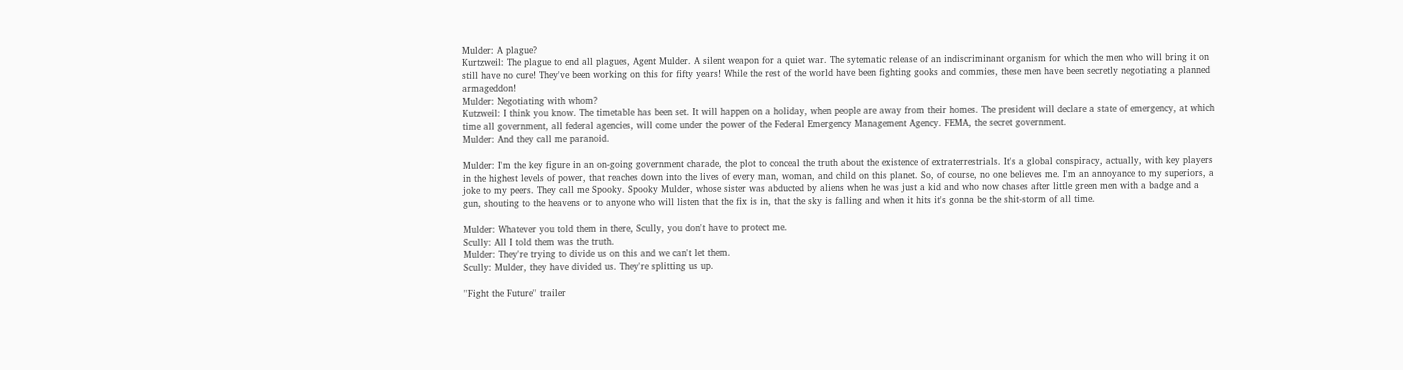Mulder: A plague?
Kurtzweil: The plague to end all plagues, Agent Mulder. A silent weapon for a quiet war. The sytematic release of an indiscriminant organism for which the men who will bring it on still have no cure! They've been working on this for fifty years! While the rest of the world have been fighting gooks and commies, these men have been secretly negotiating a planned armageddon!
Mulder: Negotiating with whom?
Kutzweil: I think you know. The timetable has been set. It will happen on a holiday, when people are away from their homes. The president will declare a state of emergency, at which time all government, all federal agencies, will come under the power of the Federal Emergency Management Agency. FEMA, the secret government.
Mulder: And they call me paranoid.

Mulder: I'm the key figure in an on-going government charade, the plot to conceal the truth about the existence of extraterrestrials. It's a global conspiracy, actually, with key players in the highest levels of power, that reaches down into the lives of every man, woman, and child on this planet. So, of course, no one believes me. I'm an annoyance to my superiors, a joke to my peers. They call me Spooky. Spooky Mulder, whose sister was abducted by aliens when he was just a kid and who now chases after little green men with a badge and a gun, shouting to the heavens or to anyone who will listen that the fix is in, that the sky is falling and when it hits it's gonna be the shit-storm of all time.

Mulder: Whatever you told them in there, Scully, you don't have to protect me.
Scully: All I told them was the truth.
Mulder: They're trying to divide us on this and we can't let them.
Scully: Mulder, they have divided us. They're splitting us up.

''Fight the Future'' trailer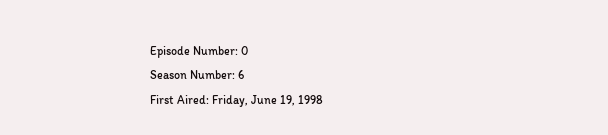Episode Number: 0
Season Number: 6
First Aired: Friday, June 19, 1998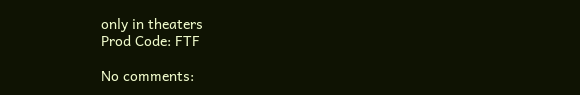only in theaters
Prod Code: FTF

No comments: